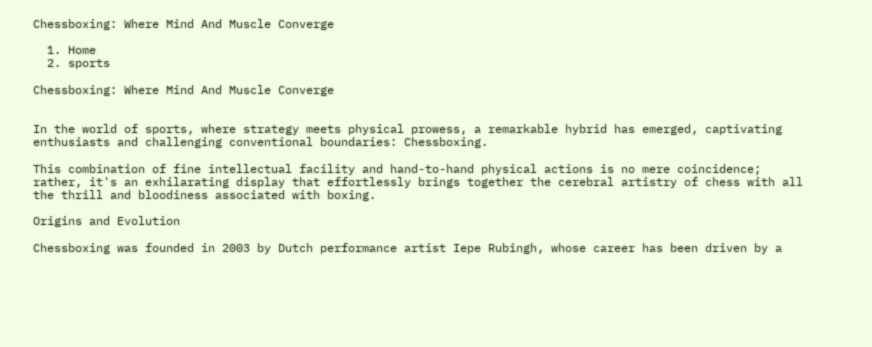Chessboxing: Where Mind And Muscle Converge

  1. Home
  2. sports

Chessboxing: Where Mind And Muscle Converge


In the world of sports, where strategy meets physical prowess, a remarkable hybrid has emerged, captivating enthusiasts and challenging conventional boundaries: Chessboxing.

This combination of fine intellectual facility and hand-to-hand physical actions is no mere coincidence; rather, it's an exhilarating display that effortlessly brings together the cerebral artistry of chess with all the thrill and bloodiness associated with boxing.

Origins and Evolution

Chessboxing was founded in 2003 by Dutch performance artist Iepe Rubingh, whose career has been driven by a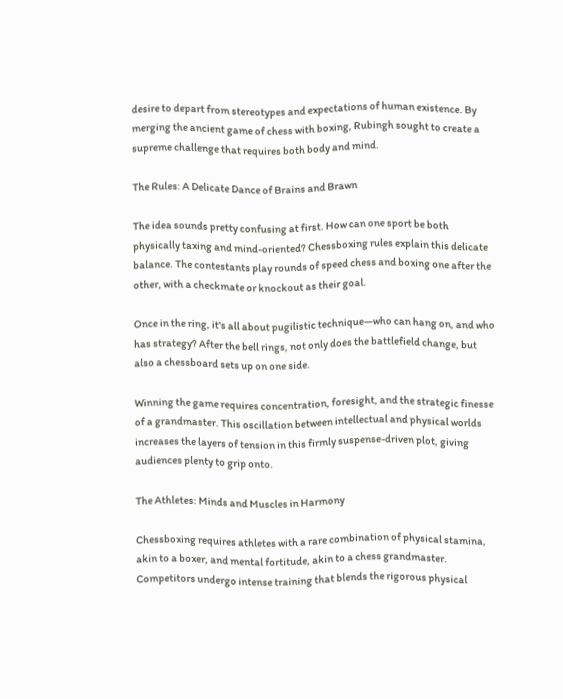desire to depart from stereotypes and expectations of human existence. By merging the ancient game of chess with boxing, Rubingh sought to create a supreme challenge that requires both body and mind.

The Rules: A Delicate Dance of Brains and Brawn

The idea sounds pretty confusing at first. How can one sport be both physically taxing and mind-oriented? Chessboxing rules explain this delicate balance. The contestants play rounds of speed chess and boxing one after the other, with a checkmate or knockout as their goal.

Once in the ring, it's all about pugilistic technique—who can hang on, and who has strategy? After the bell rings, not only does the battlefield change, but also a chessboard sets up on one side.

Winning the game requires concentration, foresight, and the strategic finesse of a grandmaster. This oscillation between intellectual and physical worlds increases the layers of tension in this firmly suspense-driven plot, giving audiences plenty to grip onto.

The Athletes: Minds and Muscles in Harmony

Chessboxing requires athletes with a rare combination of physical stamina, akin to a boxer, and mental fortitude, akin to a chess grandmaster. Competitors undergo intense training that blends the rigorous physical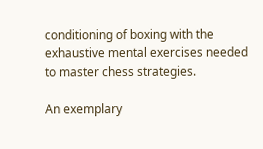conditioning of boxing with the exhaustive mental exercises needed to master chess strategies.

An exemplary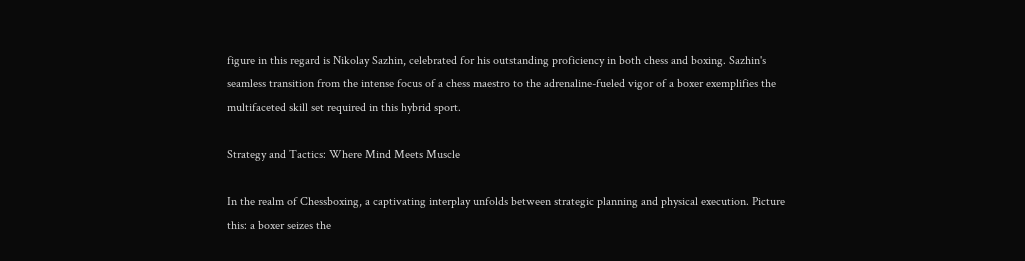figure in this regard is Nikolay Sazhin, celebrated for his outstanding proficiency in both chess and boxing. Sazhin's seamless transition from the intense focus of a chess maestro to the adrenaline-fueled vigor of a boxer exemplifies the multifaceted skill set required in this hybrid sport.

Strategy and Tactics: Where Mind Meets Muscle

In the realm of Chessboxing, a captivating interplay unfolds between strategic planning and physical execution. Picture this: a boxer seizes the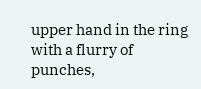upper hand in the ring with a flurry of punches,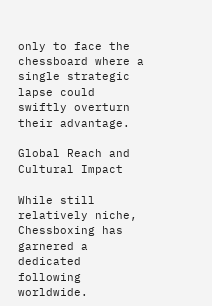only to face the chessboard where a single strategic lapse could swiftly overturn their advantage.

Global Reach and Cultural Impact

While still relatively niche, Chessboxing has garnered a dedicated following worldwide.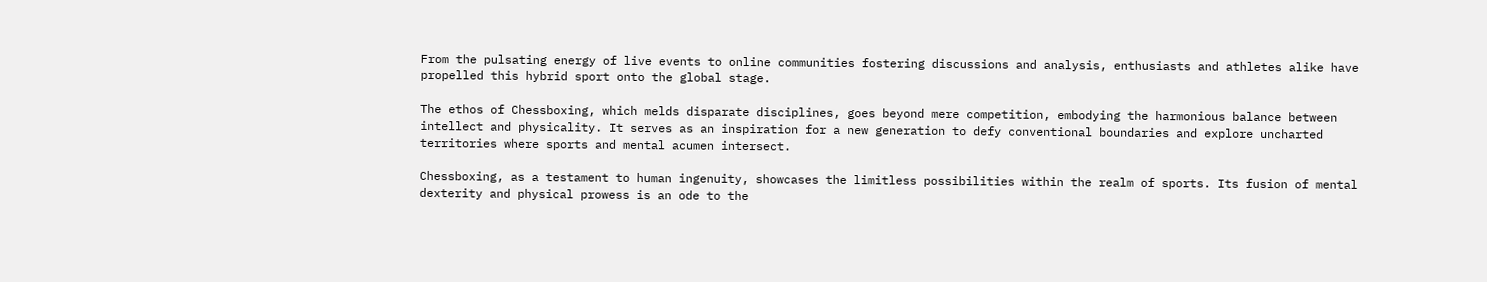From the pulsating energy of live events to online communities fostering discussions and analysis, enthusiasts and athletes alike have propelled this hybrid sport onto the global stage.

The ethos of Chessboxing, which melds disparate disciplines, goes beyond mere competition, embodying the harmonious balance between intellect and physicality. It serves as an inspiration for a new generation to defy conventional boundaries and explore uncharted territories where sports and mental acumen intersect.

Chessboxing, as a testament to human ingenuity, showcases the limitless possibilities within the realm of sports. Its fusion of mental dexterity and physical prowess is an ode to the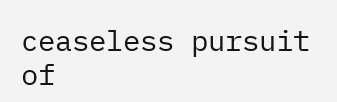ceaseless pursuit of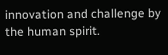innovation and challenge by the human spirit.